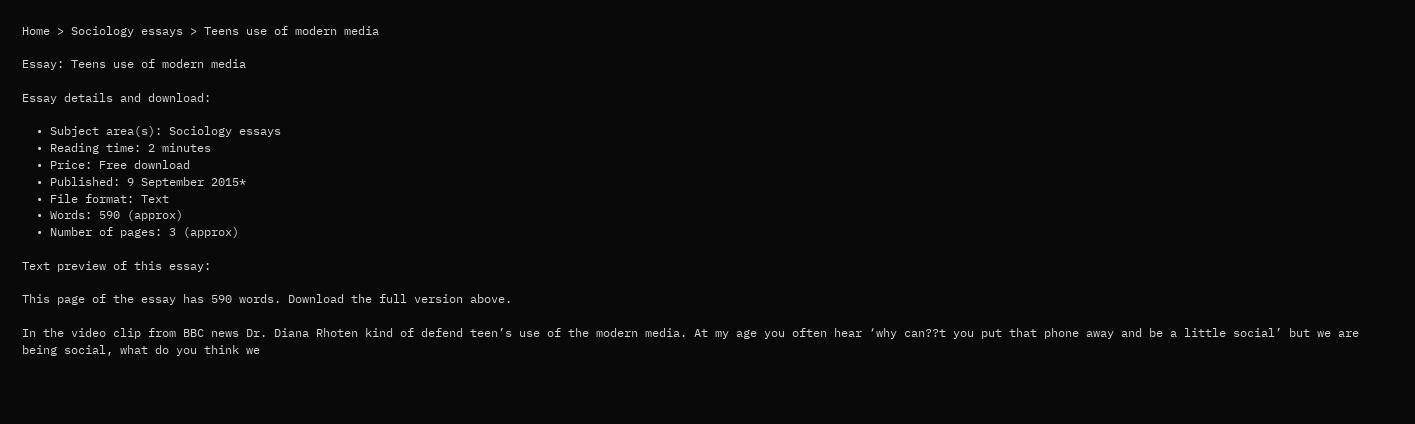Home > Sociology essays > Teens use of modern media

Essay: Teens use of modern media

Essay details and download:

  • Subject area(s): Sociology essays
  • Reading time: 2 minutes
  • Price: Free download
  • Published: 9 September 2015*
  • File format: Text
  • Words: 590 (approx)
  • Number of pages: 3 (approx)

Text preview of this essay:

This page of the essay has 590 words. Download the full version above.

In the video clip from BBC news Dr. Diana Rhoten kind of defend teen’s use of the modern media. At my age you often hear ‘why can??t you put that phone away and be a little social’ but we are being social, what do you think we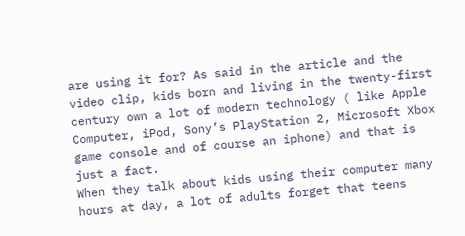are using it for? As said in the article and the video clip, kids born and living in the twenty-first century own a lot of modern technology ( like Apple Computer, iPod, Sony’s PlayStation 2, Microsoft Xbox game console and of course an iphone) and that is just a fact.
When they talk about kids using their computer many hours at day, a lot of adults forget that teens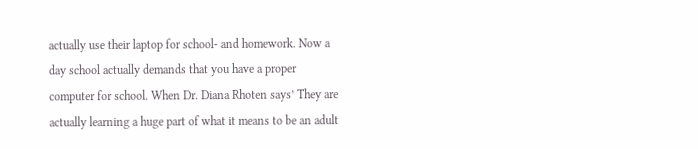actually use their laptop for school- and homework. Now a day school actually demands that you have a proper computer for school. When Dr. Diana Rhoten says’ They are actually learning a huge part of what it means to be an adult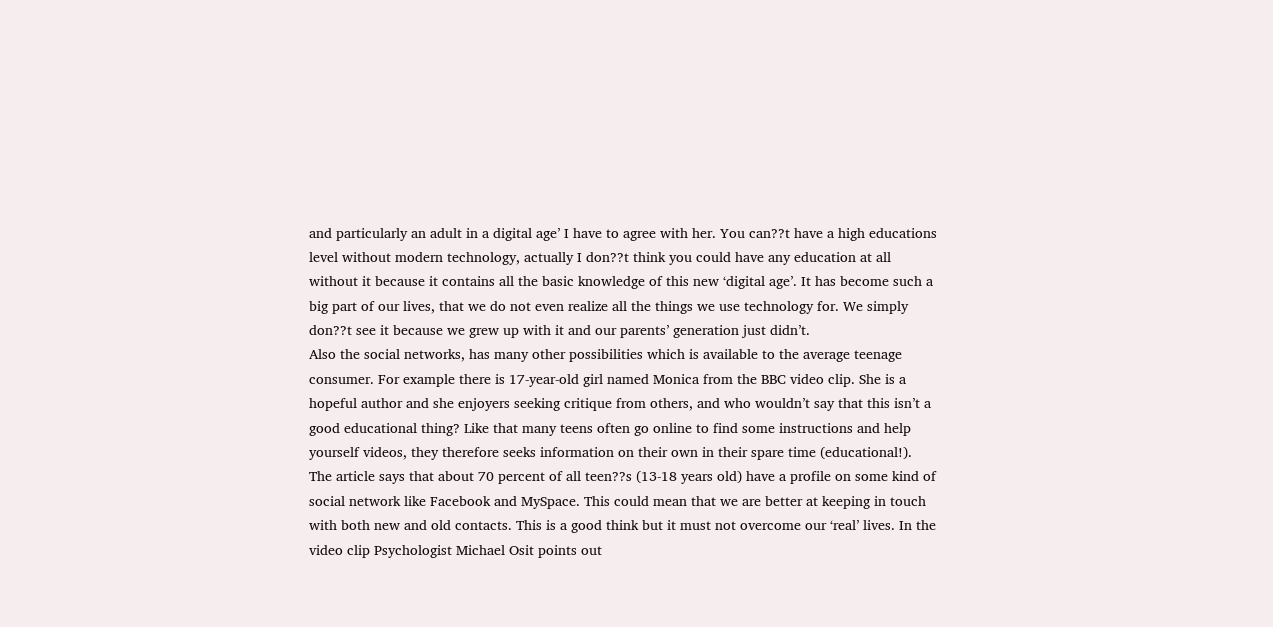and particularly an adult in a digital age’ I have to agree with her. You can??t have a high educations level without modern technology, actually I don??t think you could have any education at all without it because it contains all the basic knowledge of this new ‘digital age’. It has become such a big part of our lives, that we do not even realize all the things we use technology for. We simply don??t see it because we grew up with it and our parents’ generation just didn’t.
Also the social networks, has many other possibilities which is available to the average teenage consumer. For example there is 17-year-old girl named Monica from the BBC video clip. She is a hopeful author and she enjoyers seeking critique from others, and who wouldn’t say that this isn’t a good educational thing? Like that many teens often go online to find some instructions and help yourself videos, they therefore seeks information on their own in their spare time (educational!).
The article says that about 70 percent of all teen??s (13-18 years old) have a profile on some kind of social network like Facebook and MySpace. This could mean that we are better at keeping in touch with both new and old contacts. This is a good think but it must not overcome our ‘real’ lives. In the video clip Psychologist Michael Osit points out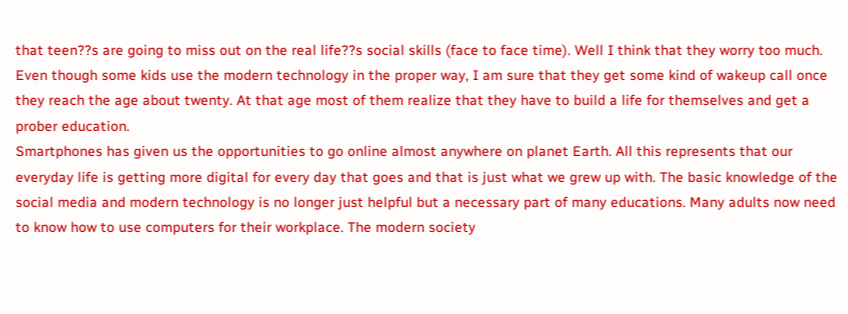that teen??s are going to miss out on the real life??s social skills (face to face time). Well I think that they worry too much. Even though some kids use the modern technology in the proper way, I am sure that they get some kind of wakeup call once they reach the age about twenty. At that age most of them realize that they have to build a life for themselves and get a prober education.
Smartphones has given us the opportunities to go online almost anywhere on planet Earth. All this represents that our everyday life is getting more digital for every day that goes and that is just what we grew up with. The basic knowledge of the social media and modern technology is no longer just helpful but a necessary part of many educations. Many adults now need to know how to use computers for their workplace. The modern society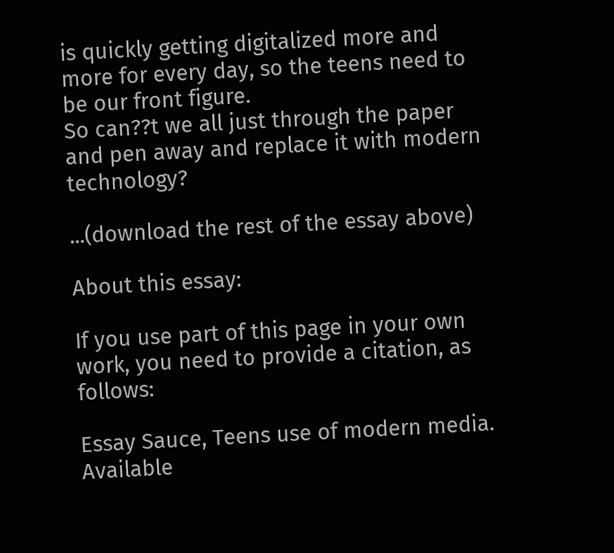is quickly getting digitalized more and more for every day, so the teens need to be our front figure.
So can??t we all just through the paper and pen away and replace it with modern technology?

...(download the rest of the essay above)

About this essay:

If you use part of this page in your own work, you need to provide a citation, as follows:

Essay Sauce, Teens use of modern media. Available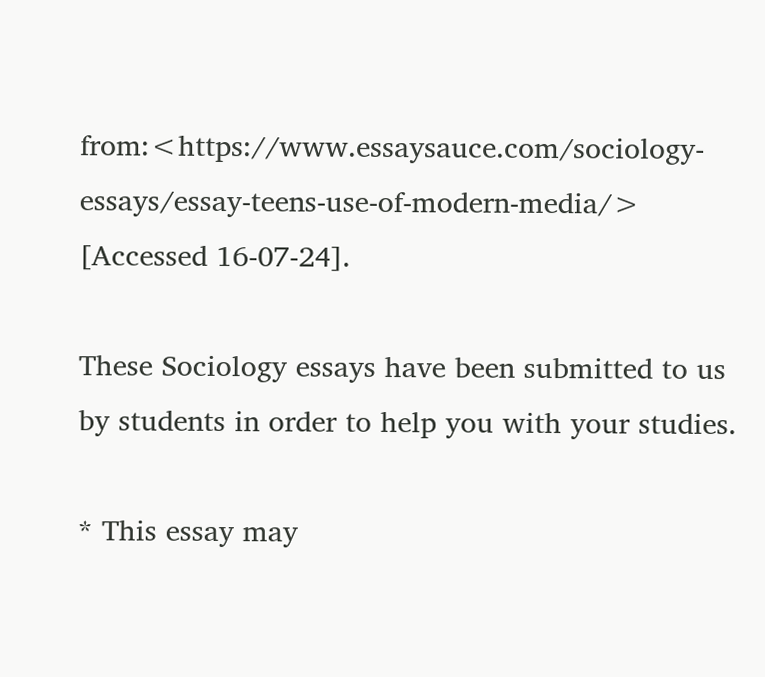from:<https://www.essaysauce.com/sociology-essays/essay-teens-use-of-modern-media/> [Accessed 16-07-24].

These Sociology essays have been submitted to us by students in order to help you with your studies.

* This essay may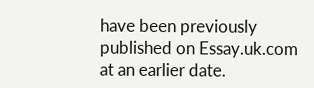have been previously published on Essay.uk.com at an earlier date.